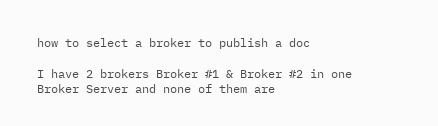how to select a broker to publish a doc

I have 2 brokers Broker #1 & Broker #2 in one Broker Server and none of them are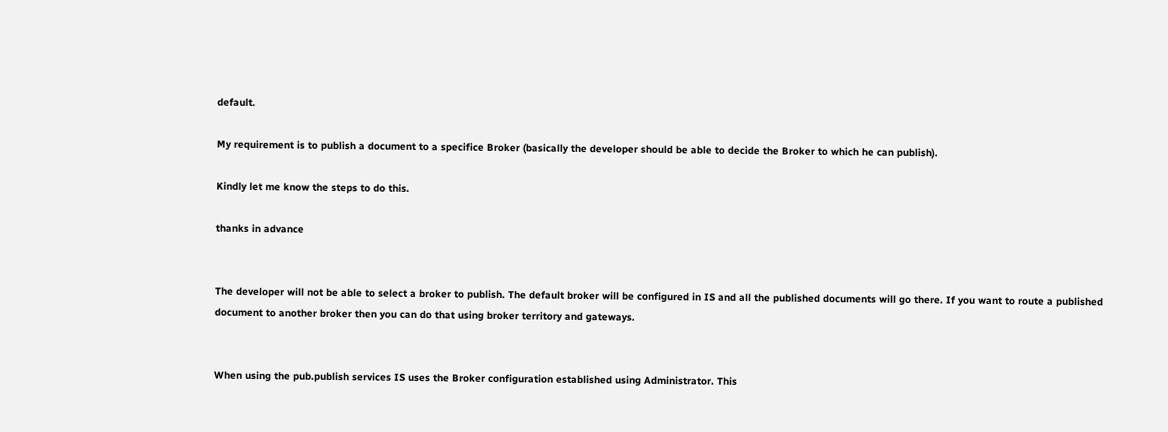default.

My requirement is to publish a document to a specifice Broker (basically the developer should be able to decide the Broker to which he can publish).

Kindly let me know the steps to do this.

thanks in advance


The developer will not be able to select a broker to publish. The default broker will be configured in IS and all the published documents will go there. If you want to route a published document to another broker then you can do that using broker territory and gateways.


When using the pub.publish services IS uses the Broker configuration established using Administrator. This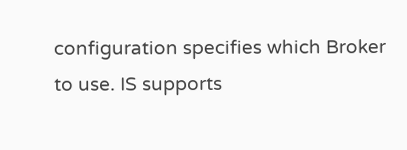configuration specifies which Broker to use. IS supports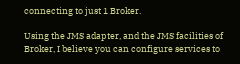connecting to just 1 Broker.

Using the JMS adapter, and the JMS facilities of Broker, I believe you can configure services to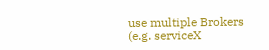use multiple Brokers (e.g. serviceX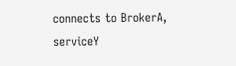connects to BrokerA, serviceY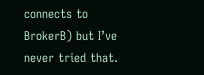connects to BrokerB) but I’ve never tried that.